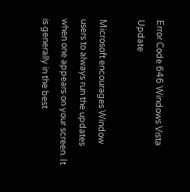Error Code 646 Windows Vista Update

Microsoft encourages Window users to always run the updates when one appears on your screen. It is generally in the best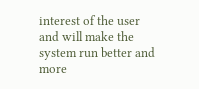interest of the user and will make the system run better and more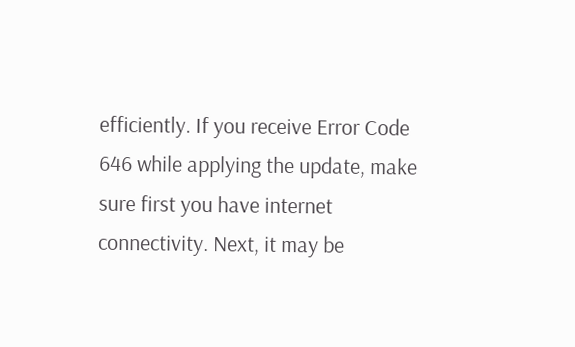efficiently. If you receive Error Code 646 while applying the update, make sure first you have internet connectivity. Next, it may be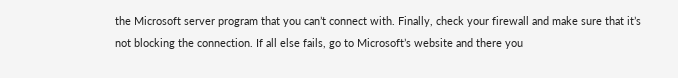the Microsoft server program that you can’t connect with. Finally, check your firewall and make sure that it’s not blocking the connection. If all else fails, go to Microsoft’s website and there you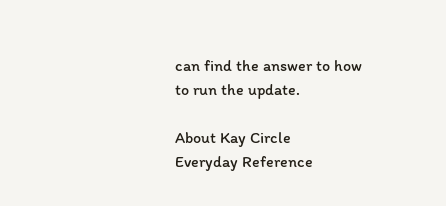can find the answer to how to run the update.

About Kay Circle
Everyday Reference